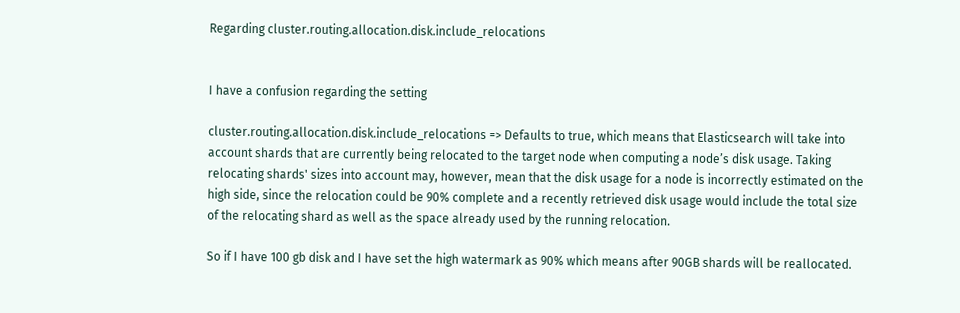Regarding cluster.routing.allocation.disk.include_relocations


I have a confusion regarding the setting

cluster.routing.allocation.disk.include_relocations => Defaults to true, which means that Elasticsearch will take into account shards that are currently being relocated to the target node when computing a node’s disk usage. Taking relocating shards' sizes into account may, however, mean that the disk usage for a node is incorrectly estimated on the high side, since the relocation could be 90% complete and a recently retrieved disk usage would include the total size of the relocating shard as well as the space already used by the running relocation.

So if I have 100 gb disk and I have set the high watermark as 90% which means after 90GB shards will be reallocated.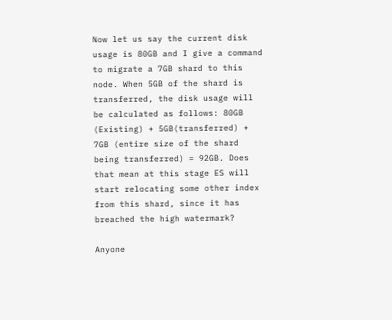Now let us say the current disk usage is 80GB and I give a command to migrate a 7GB shard to this node. When 5GB of the shard is transferred, the disk usage will be calculated as follows: 80GB (Existing) + 5GB(transferred) + 7GB (entire size of the shard being transferred) = 92GB. Does that mean at this stage ES will start relocating some other index from this shard, since it has breached the high watermark?

Anyone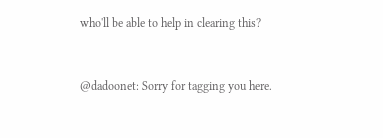who'll be able to help in clearing this?


@dadoonet: Sorry for tagging you here.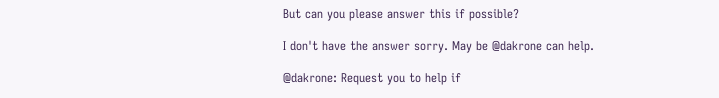But can you please answer this if possible?

I don't have the answer sorry. May be @dakrone can help.

@dakrone: Request you to help if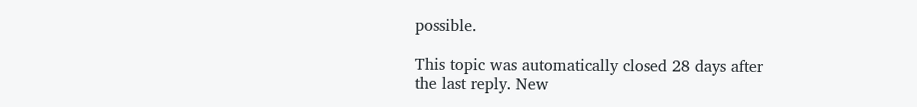possible.

This topic was automatically closed 28 days after the last reply. New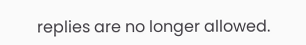replies are no longer allowed.